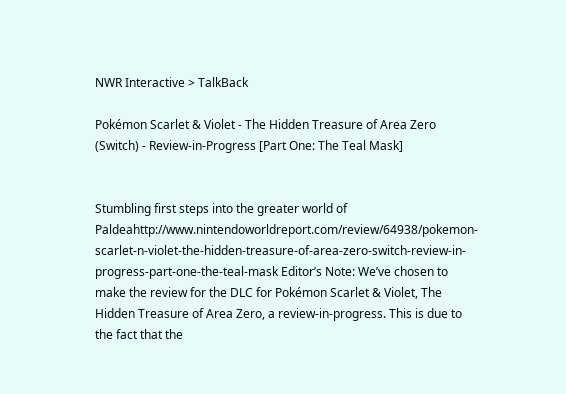NWR Interactive > TalkBack

Pokémon Scarlet & Violet - The Hidden Treasure of Area Zero (Switch) - Review-in-Progress [Part One: The Teal Mask]


Stumbling first steps into the greater world of Paldeahttp://www.nintendoworldreport.com/review/64938/pokemon-scarlet-n-violet-the-hidden-treasure-of-area-zero-switch-review-in-progress-part-one-the-teal-mask Editor’s Note: We’ve chosen to make the review for the DLC for Pokémon Scarlet & Violet, The Hidden Treasure of Area Zero, a review-in-progress. This is due to the fact that the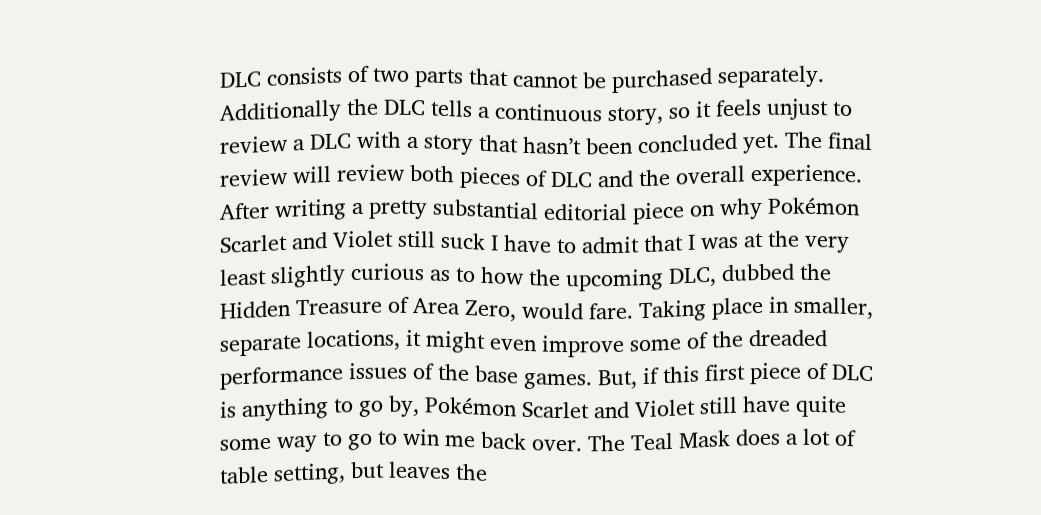DLC consists of two parts that cannot be purchased separately. Additionally the DLC tells a continuous story, so it feels unjust to review a DLC with a story that hasn’t been concluded yet. The final review will review both pieces of DLC and the overall experience. After writing a pretty substantial editorial piece on why Pokémon Scarlet and Violet still suck I have to admit that I was at the very least slightly curious as to how the upcoming DLC, dubbed the Hidden Treasure of Area Zero, would fare. Taking place in smaller, separate locations, it might even improve some of the dreaded performance issues of the base games. But, if this first piece of DLC is anything to go by, Pokémon Scarlet and Violet still have quite some way to go to win me back over. The Teal Mask does a lot of table setting, but leaves the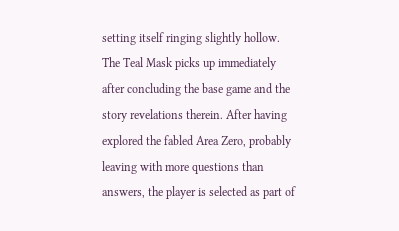setting itself ringing slightly hollow. The Teal Mask picks up immediately after concluding the base game and the story revelations therein. After having explored the fabled Area Zero, probably leaving with more questions than answers, the player is selected as part of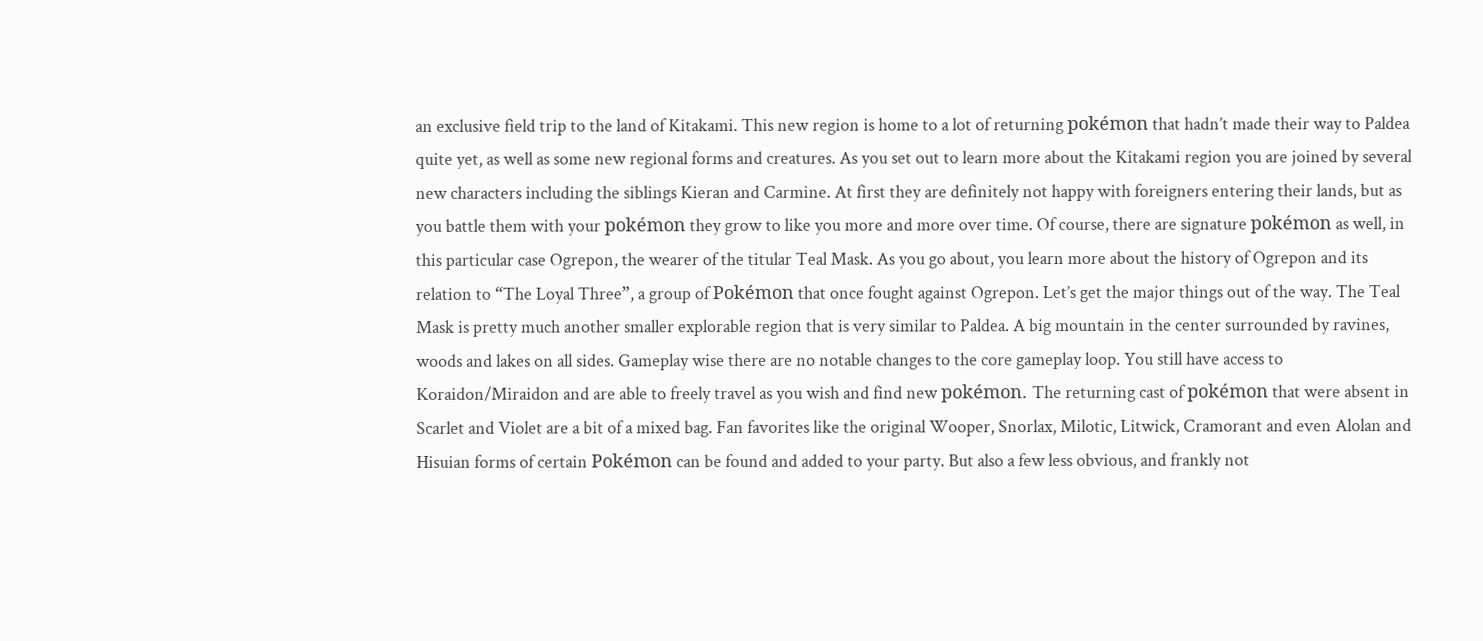an exclusive field trip to the land of Kitakami. This new region is home to a lot of returning pokémon that hadn’t made their way to Paldea quite yet, as well as some new regional forms and creatures. As you set out to learn more about the Kitakami region you are joined by several new characters including the siblings Kieran and Carmine. At first they are definitely not happy with foreigners entering their lands, but as you battle them with your pokémon they grow to like you more and more over time. Of course, there are signature pokémon as well, in this particular case Ogrepon, the wearer of the titular Teal Mask. As you go about, you learn more about the history of Ogrepon and its relation to “The Loyal Three”, a group of Pokémon that once fought against Ogrepon. Let’s get the major things out of the way. The Teal Mask is pretty much another smaller explorable region that is very similar to Paldea. A big mountain in the center surrounded by ravines, woods and lakes on all sides. Gameplay wise there are no notable changes to the core gameplay loop. You still have access to Koraidon/Miraidon and are able to freely travel as you wish and find new pokémon. The returning cast of pokémon that were absent in Scarlet and Violet are a bit of a mixed bag. Fan favorites like the original Wooper, Snorlax, Milotic, Litwick, Cramorant and even Alolan and Hisuian forms of certain Pokémon can be found and added to your party. But also a few less obvious, and frankly not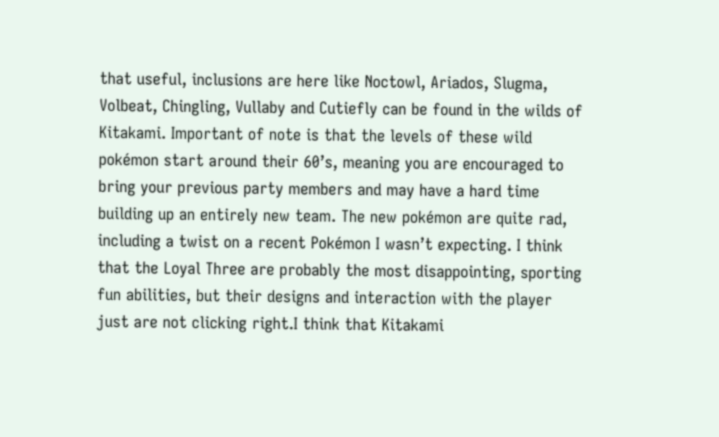that useful, inclusions are here like Noctowl, Ariados, Slugma, Volbeat, Chingling, Vullaby and Cutiefly can be found in the wilds of Kitakami. Important of note is that the levels of these wild pokémon start around their 60’s, meaning you are encouraged to bring your previous party members and may have a hard time building up an entirely new team. The new pokémon are quite rad, including a twist on a recent Pokémon I wasn’t expecting. I think that the Loyal Three are probably the most disappointing, sporting fun abilities, but their designs and interaction with the player just are not clicking right.I think that Kitakami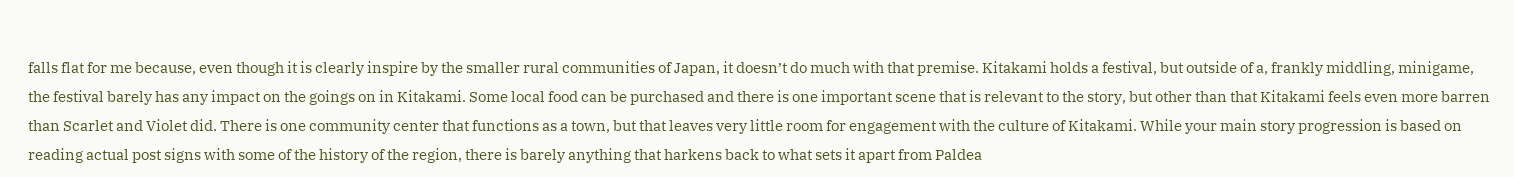falls flat for me because, even though it is clearly inspire by the smaller rural communities of Japan, it doesn’t do much with that premise. Kitakami holds a festival, but outside of a, frankly middling, minigame, the festival barely has any impact on the goings on in Kitakami. Some local food can be purchased and there is one important scene that is relevant to the story, but other than that Kitakami feels even more barren than Scarlet and Violet did. There is one community center that functions as a town, but that leaves very little room for engagement with the culture of Kitakami. While your main story progression is based on reading actual post signs with some of the history of the region, there is barely anything that harkens back to what sets it apart from Paldea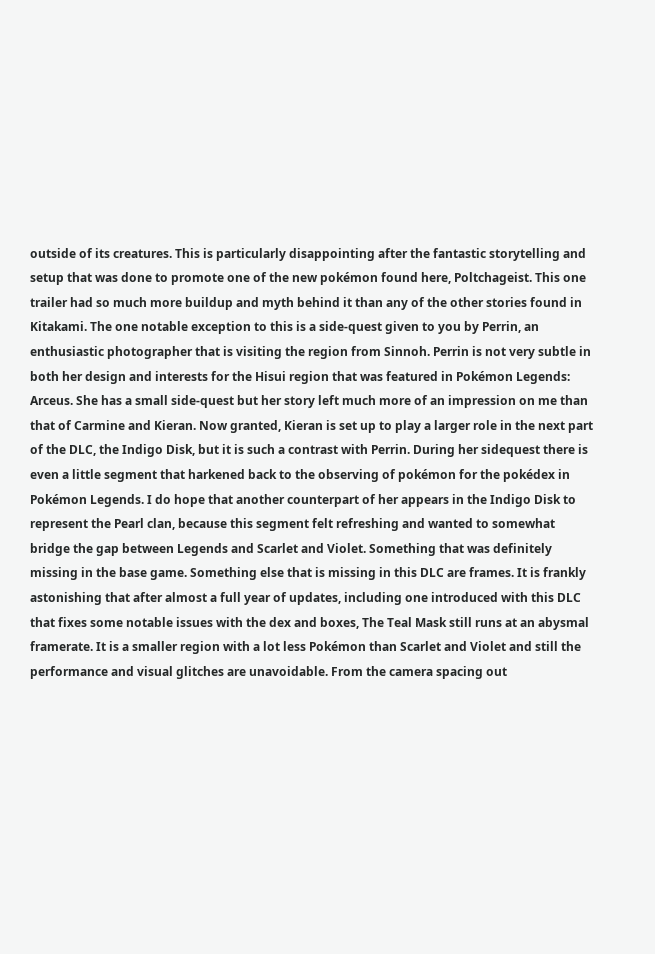outside of its creatures. This is particularly disappointing after the fantastic storytelling and setup that was done to promote one of the new pokémon found here, Poltchageist. This one trailer had so much more buildup and myth behind it than any of the other stories found in Kitakami. The one notable exception to this is a side-quest given to you by Perrin, an enthusiastic photographer that is visiting the region from Sinnoh. Perrin is not very subtle in both her design and interests for the Hisui region that was featured in Pokémon Legends: Arceus. She has a small side-quest but her story left much more of an impression on me than that of Carmine and Kieran. Now granted, Kieran is set up to play a larger role in the next part of the DLC, the Indigo Disk, but it is such a contrast with Perrin. During her sidequest there is even a little segment that harkened back to the observing of pokémon for the pokédex in Pokémon Legends. I do hope that another counterpart of her appears in the Indigo Disk to represent the Pearl clan, because this segment felt refreshing and wanted to somewhat bridge the gap between Legends and Scarlet and Violet. Something that was definitely missing in the base game. Something else that is missing in this DLC are frames. It is frankly astonishing that after almost a full year of updates, including one introduced with this DLC that fixes some notable issues with the dex and boxes, The Teal Mask still runs at an abysmal framerate. It is a smaller region with a lot less Pokémon than Scarlet and Violet and still the performance and visual glitches are unavoidable. From the camera spacing out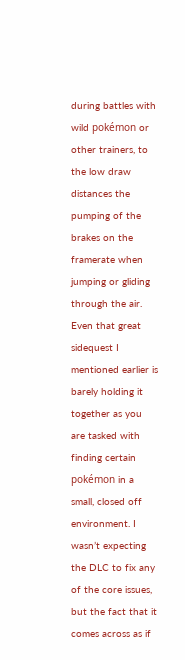during battles with wild pokémon or other trainers, to the low draw distances the pumping of the brakes on the framerate when jumping or gliding through the air. Even that great sidequest I mentioned earlier is barely holding it together as you are tasked with finding certain pokémon in a small, closed off environment. I wasn’t expecting the DLC to fix any of the core issues, but the fact that it comes across as if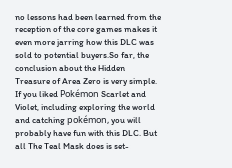no lessons had been learned from the reception of the core games makes it even more jarring how this DLC was sold to potential buyers.So far, the conclusion about the Hidden Treasure of Area Zero is very simple. If you liked Pokémon Scarlet and Violet, including exploring the world and catching pokémon, you will probably have fun with this DLC. But all The Teal Mask does is set-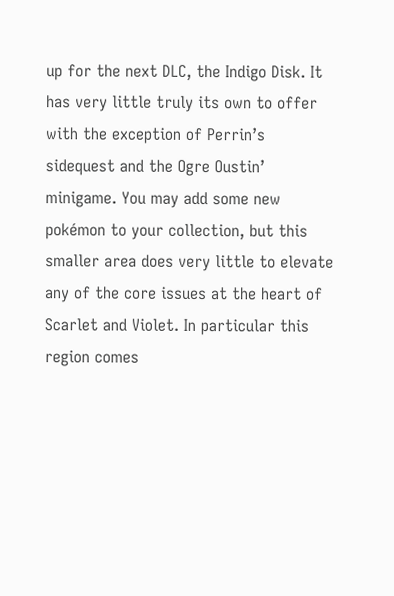up for the next DLC, the Indigo Disk. It has very little truly its own to offer with the exception of Perrin’s sidequest and the Ogre Oustin’ minigame. You may add some new pokémon to your collection, but this smaller area does very little to elevate any of the core issues at the heart of Scarlet and Violet. In particular this region comes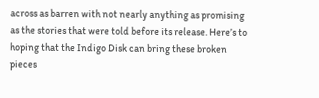across as barren with not nearly anything as promising as the stories that were told before its release. Here’s to hoping that the Indigo Disk can bring these broken pieces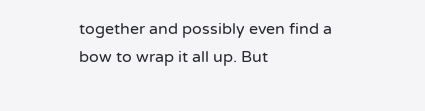together and possibly even find a bow to wrap it all up. But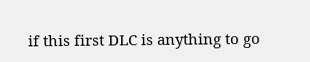if this first DLC is anything to go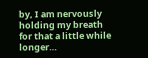by, I am nervously holding my breath for that a little while longer…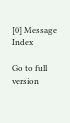[0] Message Index

Go to full version